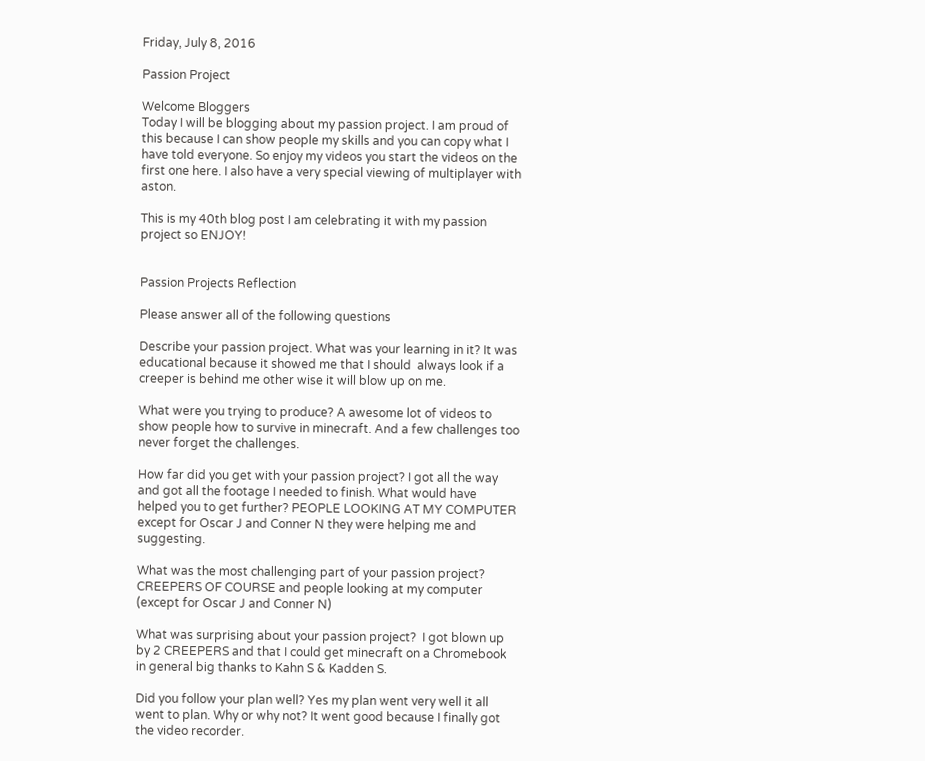Friday, July 8, 2016

Passion Project

Welcome Bloggers
Today I will be blogging about my passion project. I am proud of this because I can show people my skills and you can copy what I have told everyone. So enjoy my videos you start the videos on the first one here. I also have a very special viewing of multiplayer with aston.

This is my 40th blog post I am celebrating it with my passion project so ENJOY!


Passion Projects Reflection

Please answer all of the following questions

Describe your passion project. What was your learning in it? It was educational because it showed me that I should  always look if a creeper is behind me other wise it will blow up on me.

What were you trying to produce? A awesome lot of videos to show people how to survive in minecraft. And a few challenges too never forget the challenges.

How far did you get with your passion project? I got all the way and got all the footage I needed to finish. What would have helped you to get further? PEOPLE LOOKING AT MY COMPUTER except for Oscar J and Conner N they were helping me and suggesting.

What was the most challenging part of your passion project?  CREEPERS OF COURSE and people looking at my computer (except for Oscar J and Conner N)

What was surprising about your passion project?  I got blown up by 2 CREEPERS and that I could get minecraft on a Chromebook in general big thanks to Kahn S & Kadden S.

Did you follow your plan well? Yes my plan went very well it all went to plan. Why or why not? It went good because I finally got the video recorder.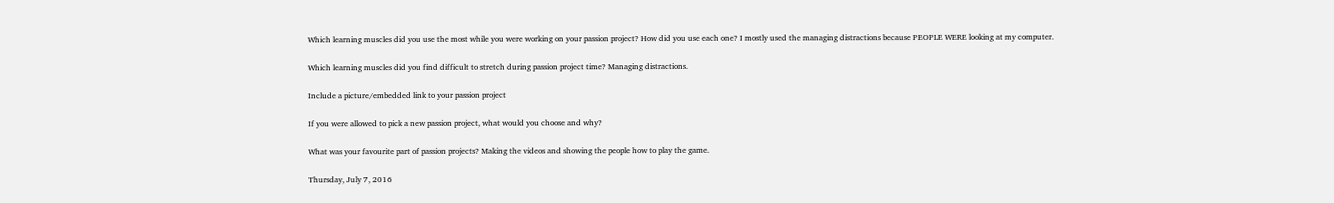Which learning muscles did you use the most while you were working on your passion project? How did you use each one? I mostly used the managing distractions because PEOPLE WERE looking at my computer.

Which learning muscles did you find difficult to stretch during passion project time? Managing distractions.

Include a picture/embedded link to your passion project

If you were allowed to pick a new passion project, what would you choose and why?

What was your favourite part of passion projects? Making the videos and showing the people how to play the game.

Thursday, July 7, 2016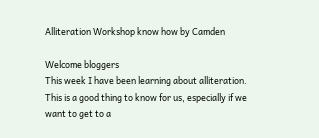Alliteration Workshop know how by Camden

Welcome bloggers
This week I have been learning about alliteration. This is a good thing to know for us, especially if we want to get to a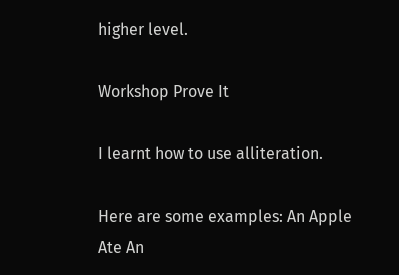higher level.

Workshop Prove It

I learnt how to use alliteration.

Here are some examples: An Apple Ate An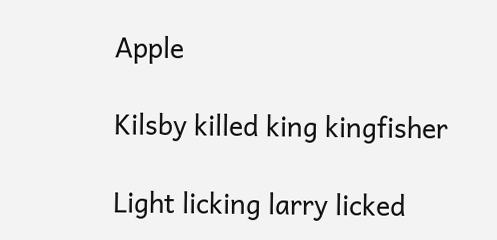Apple

Kilsby killed king kingfisher

Light licking larry licked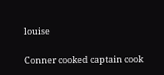louise

Conner cooked captain cook